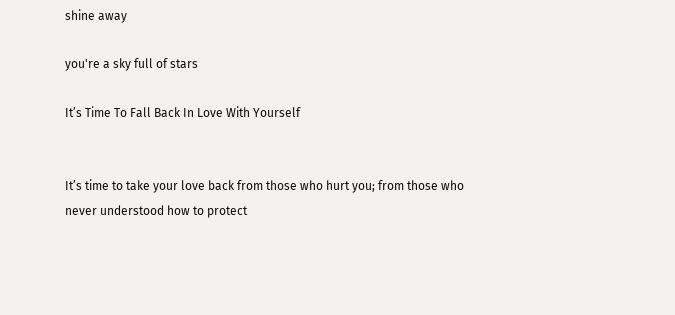shine away

you're a sky full of stars

It’s Time To Fall Back In Love With Yourself


It’s time to take your love back from those who hurt you; from those who never understood how to protect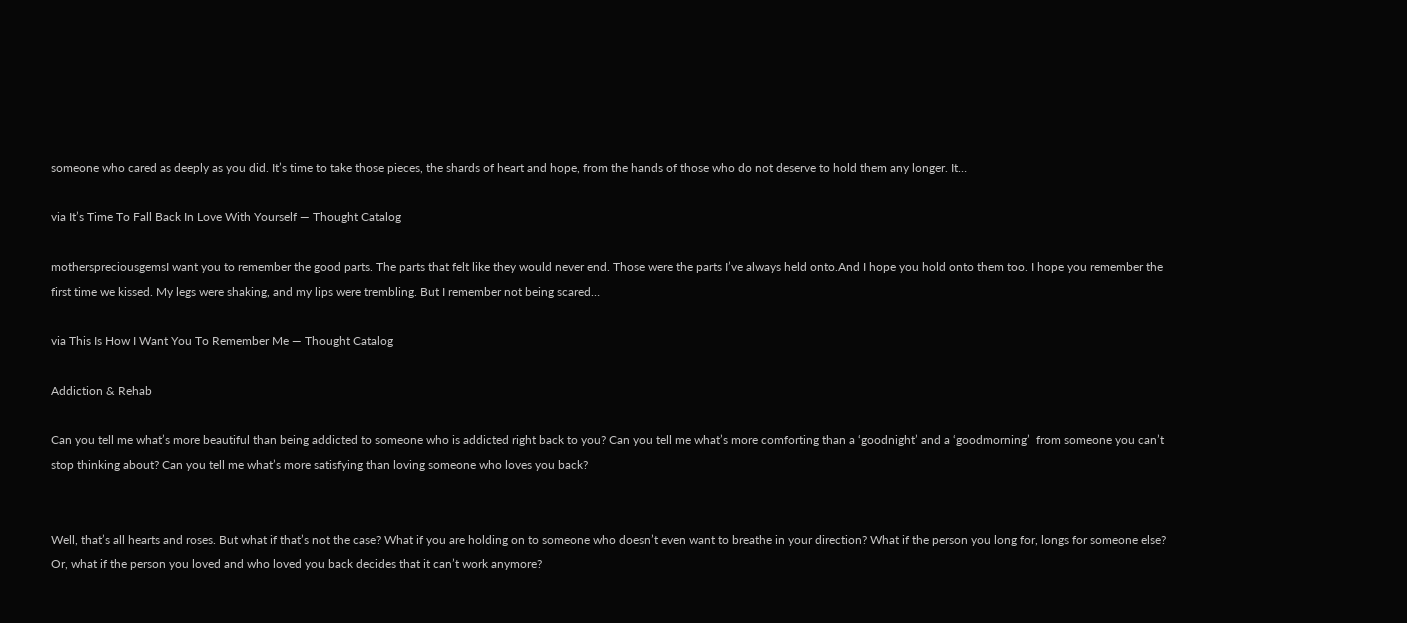someone who cared as deeply as you did. It’s time to take those pieces, the shards of heart and hope, from the hands of those who do not deserve to hold them any longer. It…

via It’s Time To Fall Back In Love With Yourself — Thought Catalog

motherspreciousgemsI want you to remember the good parts. The parts that felt like they would never end. Those were the parts I’ve always held onto.And I hope you hold onto them too. I hope you remember the first time we kissed. My legs were shaking, and my lips were trembling. But I remember not being scared…

via This Is How I Want You To Remember Me — Thought Catalog

Addiction & Rehab

Can you tell me what’s more beautiful than being addicted to someone who is addicted right back to you? Can you tell me what’s more comforting than a ‘goodnight’ and a ‘goodmorning’  from someone you can’t stop thinking about? Can you tell me what’s more satisfying than loving someone who loves you back?


Well, that’s all hearts and roses. But what if that’s not the case? What if you are holding on to someone who doesn’t even want to breathe in your direction? What if the person you long for, longs for someone else? Or, what if the person you loved and who loved you back decides that it can’t work anymore?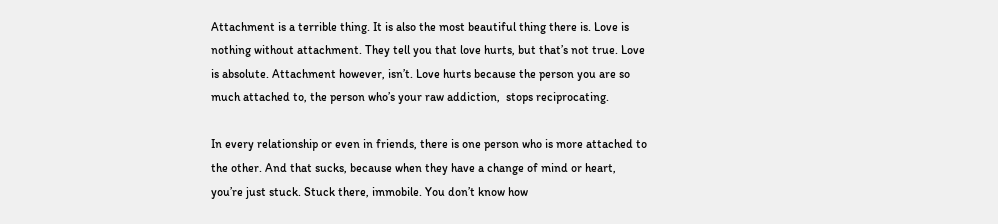Attachment is a terrible thing. It is also the most beautiful thing there is. Love is nothing without attachment. They tell you that love hurts, but that’s not true. Love is absolute. Attachment however, isn’t. Love hurts because the person you are so much attached to, the person who’s your raw addiction,  stops reciprocating.

In every relationship or even in friends, there is one person who is more attached to the other. And that sucks, because when they have a change of mind or heart, you’re just stuck. Stuck there, immobile. You don’t know how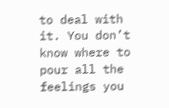to deal with it. You don’t know where to pour all the feelings you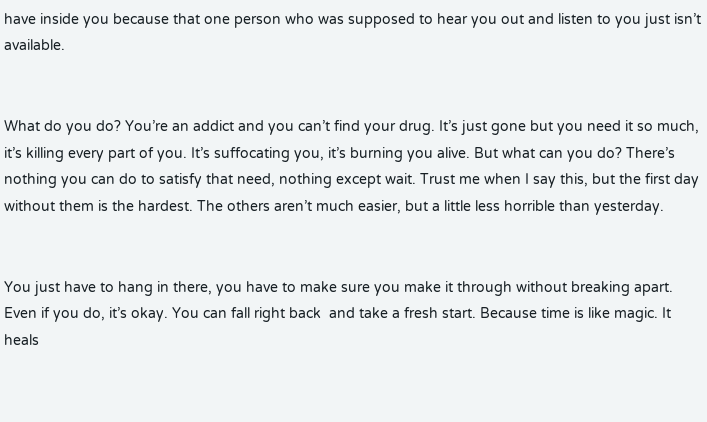have inside you because that one person who was supposed to hear you out and listen to you just isn’t available.


What do you do? You’re an addict and you can’t find your drug. It’s just gone but you need it so much, it’s killing every part of you. It’s suffocating you, it’s burning you alive. But what can you do? There’s nothing you can do to satisfy that need, nothing except wait. Trust me when I say this, but the first day without them is the hardest. The others aren’t much easier, but a little less horrible than yesterday.


You just have to hang in there, you have to make sure you make it through without breaking apart. Even if you do, it’s okay. You can fall right back  and take a fresh start. Because time is like magic. It heals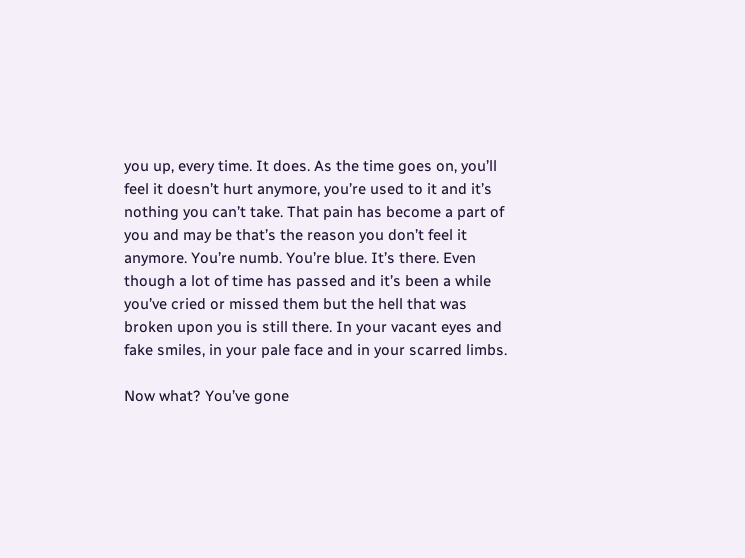you up, every time. It does. As the time goes on, you’ll feel it doesn’t hurt anymore, you’re used to it and it’s nothing you can’t take. That pain has become a part of you and may be that’s the reason you don’t feel it anymore. You’re numb. You’re blue. It’s there. Even though a lot of time has passed and it’s been a while you’ve cried or missed them but the hell that was broken upon you is still there. In your vacant eyes and fake smiles, in your pale face and in your scarred limbs.

Now what? You’ve gone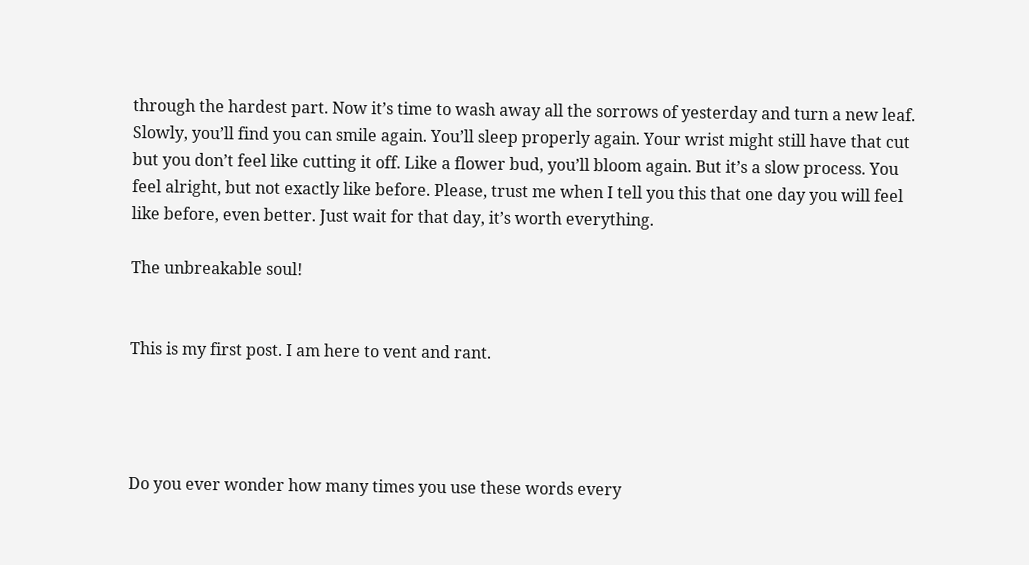through the hardest part. Now it’s time to wash away all the sorrows of yesterday and turn a new leaf. Slowly, you’ll find you can smile again. You’ll sleep properly again. Your wrist might still have that cut but you don’t feel like cutting it off. Like a flower bud, you’ll bloom again. But it’s a slow process. You feel alright, but not exactly like before. Please, trust me when I tell you this that one day you will feel like before, even better. Just wait for that day, it’s worth everything.

The unbreakable soul!


This is my first post. I am here to vent and rant.




Do you ever wonder how many times you use these words every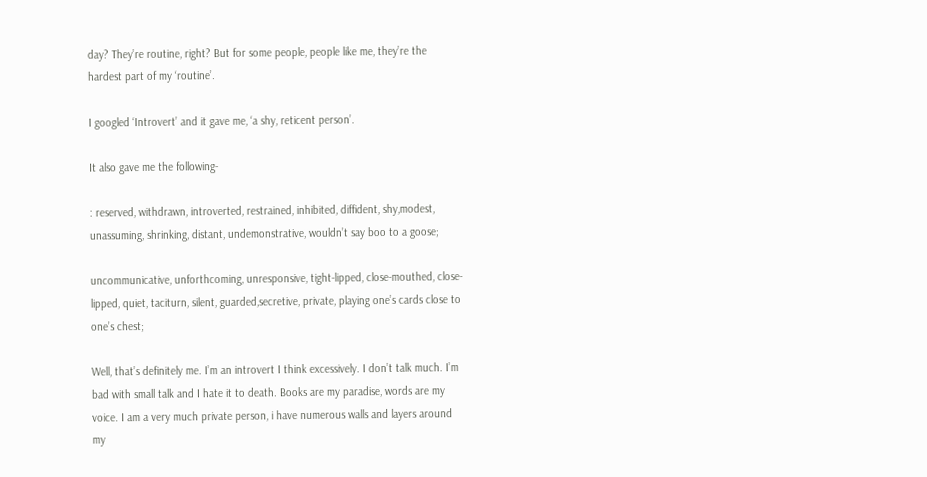day? They’re routine, right? But for some people, people like me, they’re the hardest part of my ‘routine’.

I googled ‘Introvert’ and it gave me, ‘a shy, reticent person’.

It also gave me the following-

: reserved, withdrawn, introverted, restrained, inhibited, diffident, shy,modest, unassuming, shrinking, distant, undemonstrative, wouldn’t say boo to a goose;

uncommunicative, unforthcoming, unresponsive, tight-lipped, close-mouthed, close-lipped, quiet, taciturn, silent, guarded,secretive, private, playing one’s cards close to one’s chest;

Well, that’s definitely me. I’m an introvert I think excessively. I don’t talk much. I’m bad with small talk and I hate it to death. Books are my paradise, words are my voice. I am a very much private person, i have numerous walls and layers around my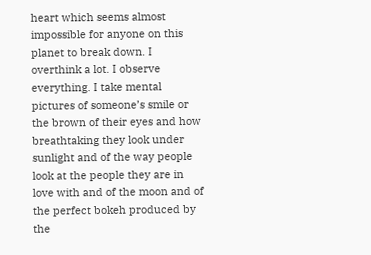heart which seems almost impossible for anyone on this planet to break down. I overthink a lot. I observe everything. I take mental pictures of someone’s smile or the brown of their eyes and how breathtaking they look under sunlight and of the way people look at the people they are in love with and of the moon and of the perfect bokeh produced by the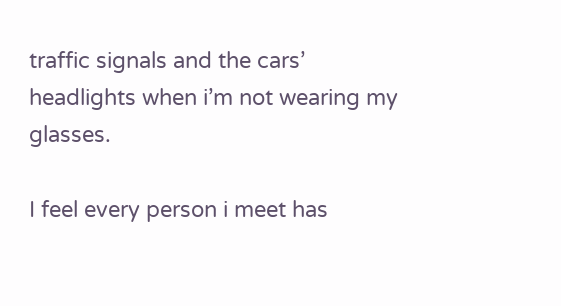traffic signals and the cars’ headlights when i’m not wearing my glasses.

I feel every person i meet has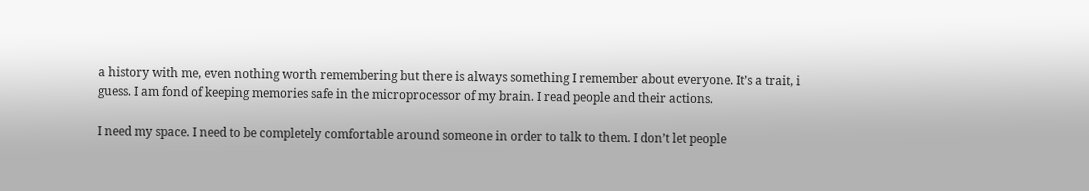a history with me, even nothing worth remembering but there is always something I remember about everyone. It’s a trait, i guess. I am fond of keeping memories safe in the microprocessor of my brain. I read people and their actions.

I need my space. I need to be completely comfortable around someone in order to talk to them. I don’t let people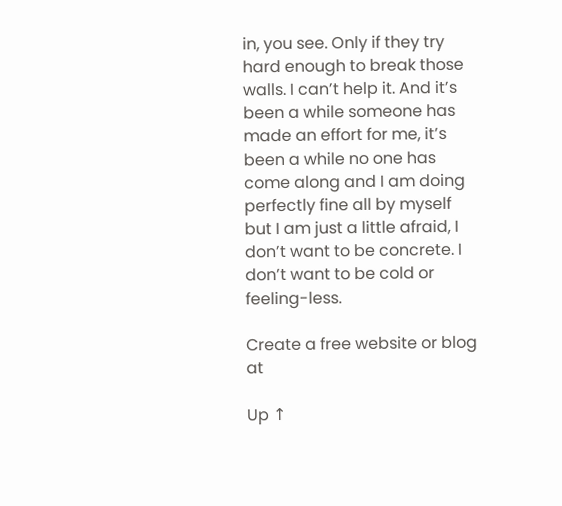in, you see. Only if they try hard enough to break those walls. I can’t help it. And it’s been a while someone has made an effort for me, it’s been a while no one has come along and I am doing perfectly fine all by myself but I am just a little afraid, I don’t want to be concrete. I don’t want to be cold or feeling-less.

Create a free website or blog at

Up ↑